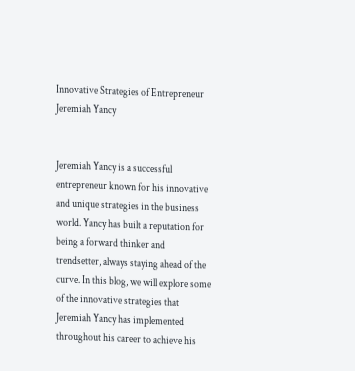Innovative Strategies of Entrepreneur Jeremiah Yancy


Jeremiah Yancy is a successful entrepreneur known for his innovative and unique strategies in the business world. Yancy has built a reputation for being a forward thinker and trendsetter, always staying ahead of the curve. In this blog, we will explore some of the innovative strategies that Jeremiah Yancy has implemented throughout his career to achieve his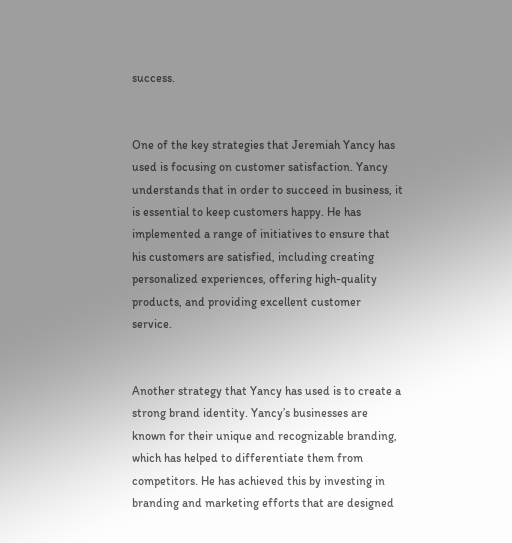success.


One of the key strategies that Jeremiah Yancy has used is focusing on customer satisfaction. Yancy understands that in order to succeed in business, it is essential to keep customers happy. He has implemented a range of initiatives to ensure that his customers are satisfied, including creating personalized experiences, offering high-quality products, and providing excellent customer service.


Another strategy that Yancy has used is to create a strong brand identity. Yancy’s businesses are known for their unique and recognizable branding, which has helped to differentiate them from competitors. He has achieved this by investing in branding and marketing efforts that are designed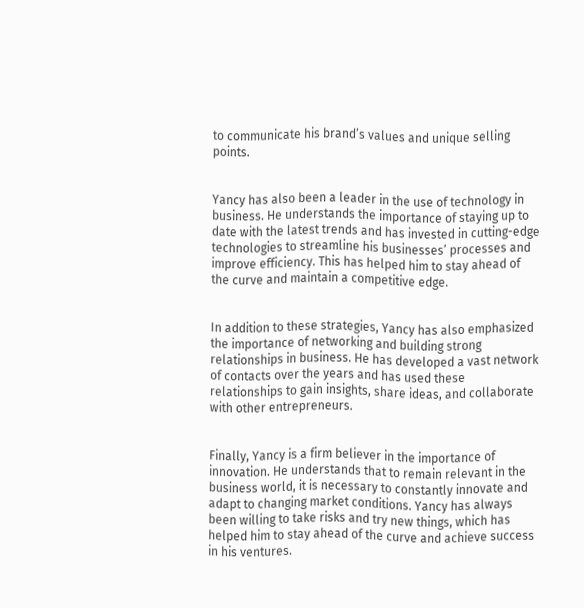to communicate his brand’s values and unique selling points.


Yancy has also been a leader in the use of technology in business. He understands the importance of staying up to date with the latest trends and has invested in cutting-edge technologies to streamline his businesses’ processes and improve efficiency. This has helped him to stay ahead of the curve and maintain a competitive edge.


In addition to these strategies, Yancy has also emphasized the importance of networking and building strong relationships in business. He has developed a vast network of contacts over the years and has used these relationships to gain insights, share ideas, and collaborate with other entrepreneurs.


Finally, Yancy is a firm believer in the importance of innovation. He understands that to remain relevant in the business world, it is necessary to constantly innovate and adapt to changing market conditions. Yancy has always been willing to take risks and try new things, which has helped him to stay ahead of the curve and achieve success in his ventures.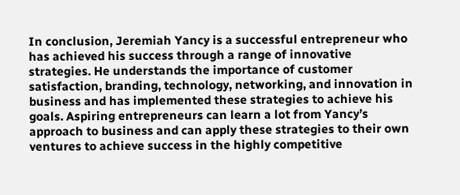In conclusion, Jeremiah Yancy is a successful entrepreneur who has achieved his success through a range of innovative strategies. He understands the importance of customer satisfaction, branding, technology, networking, and innovation in business and has implemented these strategies to achieve his goals. Aspiring entrepreneurs can learn a lot from Yancy’s approach to business and can apply these strategies to their own ventures to achieve success in the highly competitive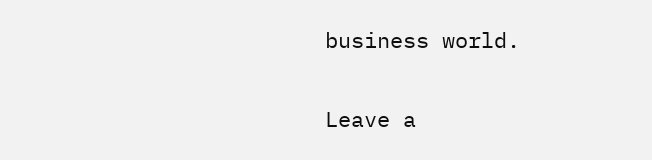business world.


Leave a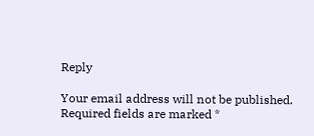Reply

Your email address will not be published. Required fields are marked *